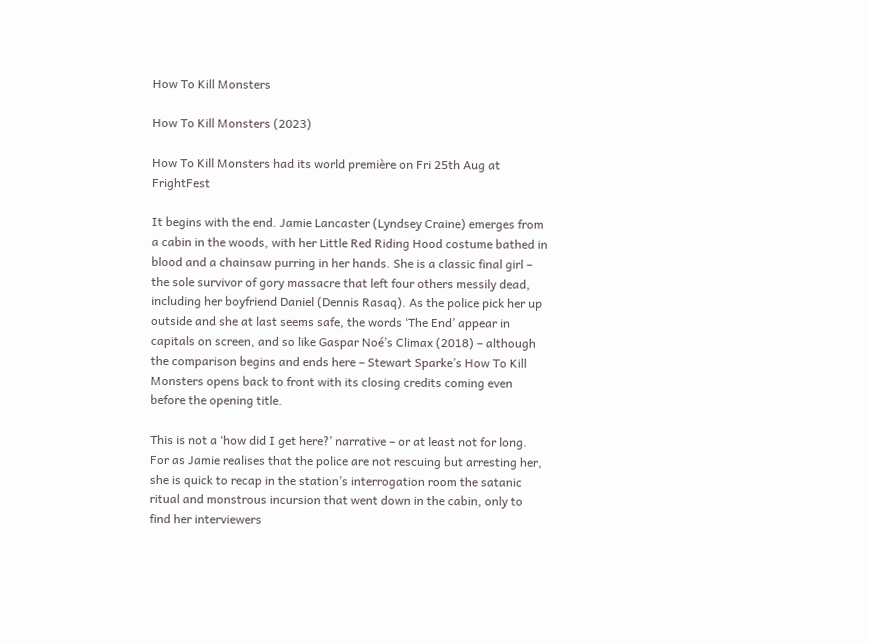How To Kill Monsters

How To Kill Monsters (2023)

How To Kill Monsters had its world première on Fri 25th Aug at FrightFest

It begins with the end. Jamie Lancaster (Lyndsey Craine) emerges from a cabin in the woods, with her Little Red Riding Hood costume bathed in blood and a chainsaw purring in her hands. She is a classic final girl – the sole survivor of gory massacre that left four others messily dead, including her boyfriend Daniel (Dennis Rasaq). As the police pick her up outside and she at last seems safe, the words ‘The End’ appear in capitals on screen, and so like Gaspar Noé’s Climax (2018) – although the comparison begins and ends here – Stewart Sparke’s How To Kill Monsters opens back to front with its closing credits coming even before the opening title.

This is not a ‘how did I get here?’ narrative – or at least not for long. For as Jamie realises that the police are not rescuing but arresting her, she is quick to recap in the station’s interrogation room the satanic ritual and monstrous incursion that went down in the cabin, only to find her interviewers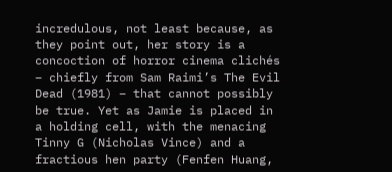incredulous, not least because, as they point out, her story is a concoction of horror cinema clichés – chiefly from Sam Raimi’s The Evil Dead (1981) – that cannot possibly be true. Yet as Jamie is placed in a holding cell, with the menacing Tinny G (Nicholas Vince) and a fractious hen party (Fenfen Huang,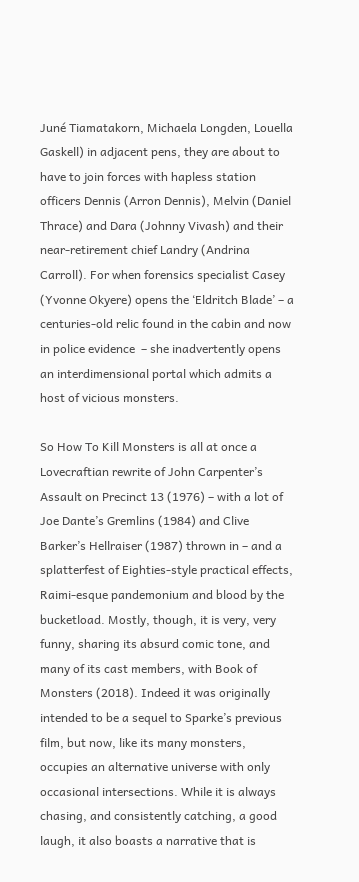Juné Tiamatakorn, Michaela Longden, Louella  Gaskell) in adjacent pens, they are about to have to join forces with hapless station officers Dennis (Arron Dennis), Melvin (Daniel Thrace) and Dara (Johnny Vivash) and their near-retirement chief Landry (Andrina Carroll). For when forensics specialist Casey (Yvonne Okyere) opens the ‘Eldritch Blade’ – a centuries-old relic found in the cabin and now in police evidence  – she inadvertently opens an interdimensional portal which admits a host of vicious monsters.

So How To Kill Monsters is all at once a Lovecraftian rewrite of John Carpenter’s Assault on Precinct 13 (1976) – with a lot of Joe Dante’s Gremlins (1984) and Clive Barker’s Hellraiser (1987) thrown in – and a splatterfest of Eighties-style practical effects, Raimi-esque pandemonium and blood by the bucketload. Mostly, though, it is very, very funny, sharing its absurd comic tone, and many of its cast members, with Book of Monsters (2018). Indeed it was originally intended to be a sequel to Sparke’s previous film, but now, like its many monsters, occupies an alternative universe with only occasional intersections. While it is always chasing, and consistently catching, a good laugh, it also boasts a narrative that is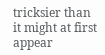tricksier than it might at first appear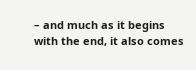– and much as it begins with the end, it also comes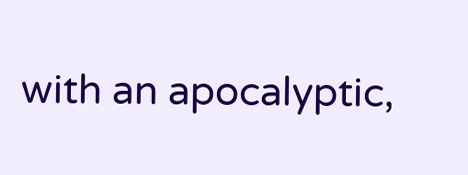with an apocalyptic,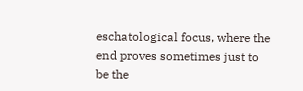eschatological focus, where the end proves sometimes just to be the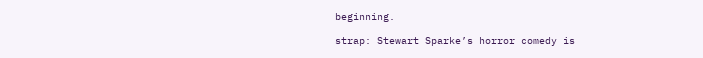beginning.

strap: Stewart Sparke’s horror comedy is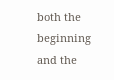both the beginning and the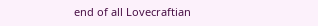end of all Lovecraftian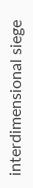interdimensional siege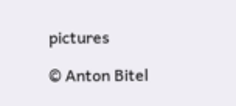pictures

© Anton Bitel